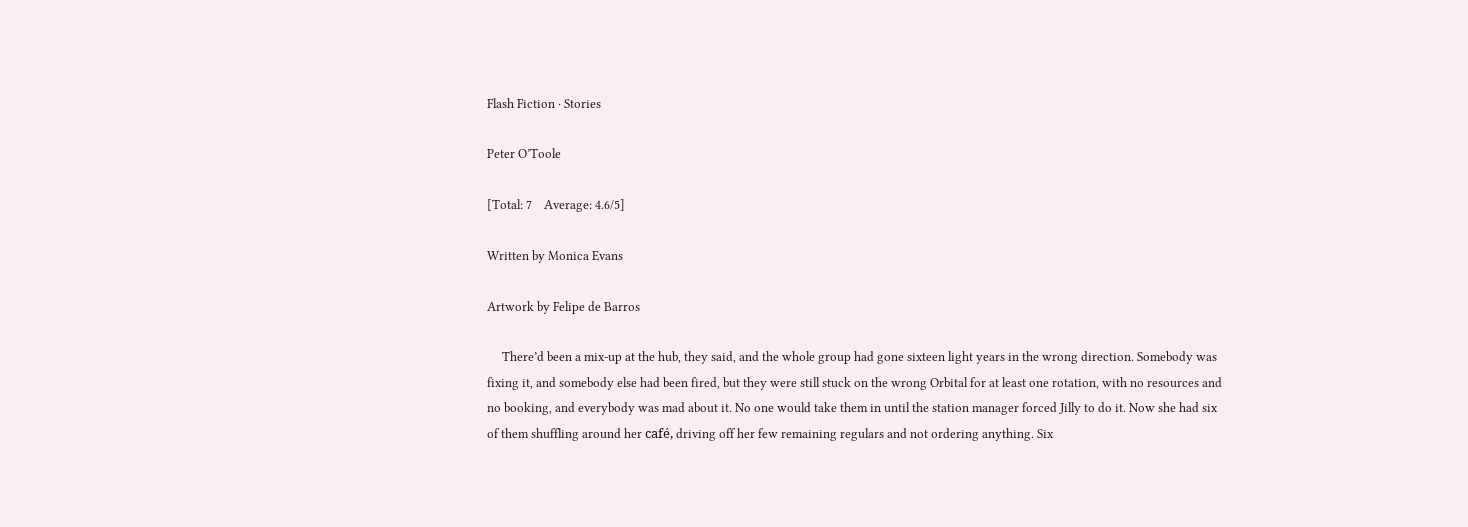Flash Fiction · Stories

Peter O’Toole

[Total: 7    Average: 4.6/5]

Written by Monica Evans

Artwork by Felipe de Barros

     There’d been a mix-up at the hub, they said, and the whole group had gone sixteen light years in the wrong direction. Somebody was fixing it, and somebody else had been fired, but they were still stuck on the wrong Orbital for at least one rotation, with no resources and no booking, and everybody was mad about it. No one would take them in until the station manager forced Jilly to do it. Now she had six of them shuffling around her café, driving off her few remaining regulars and not ordering anything. Six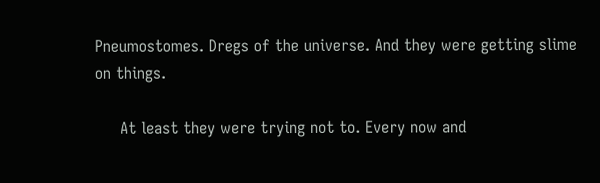Pneumostomes. Dregs of the universe. And they were getting slime on things.

     At least they were trying not to. Every now and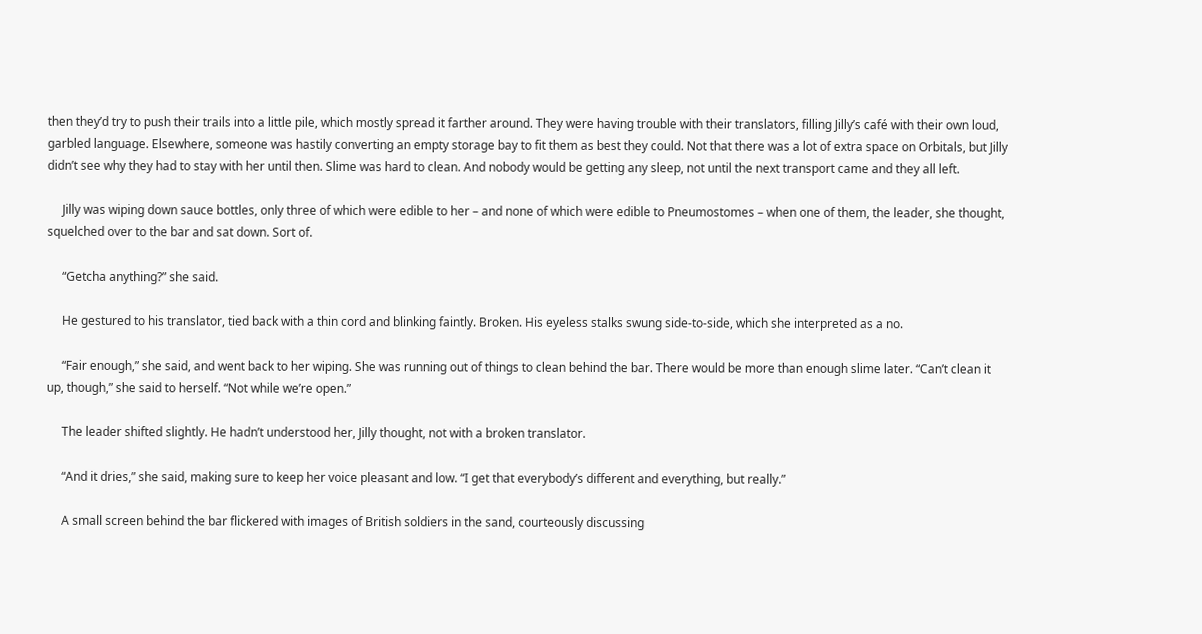then they’d try to push their trails into a little pile, which mostly spread it farther around. They were having trouble with their translators, filling Jilly’s café with their own loud, garbled language. Elsewhere, someone was hastily converting an empty storage bay to fit them as best they could. Not that there was a lot of extra space on Orbitals, but Jilly didn’t see why they had to stay with her until then. Slime was hard to clean. And nobody would be getting any sleep, not until the next transport came and they all left.

     Jilly was wiping down sauce bottles, only three of which were edible to her – and none of which were edible to Pneumostomes – when one of them, the leader, she thought, squelched over to the bar and sat down. Sort of.

     “Getcha anything?” she said.

     He gestured to his translator, tied back with a thin cord and blinking faintly. Broken. His eyeless stalks swung side-to-side, which she interpreted as a no.

     “Fair enough,” she said, and went back to her wiping. She was running out of things to clean behind the bar. There would be more than enough slime later. “Can’t clean it up, though,” she said to herself. “Not while we’re open.”

     The leader shifted slightly. He hadn’t understood her, Jilly thought, not with a broken translator.

     “And it dries,” she said, making sure to keep her voice pleasant and low. “I get that everybody’s different and everything, but really.”

     A small screen behind the bar flickered with images of British soldiers in the sand, courteously discussing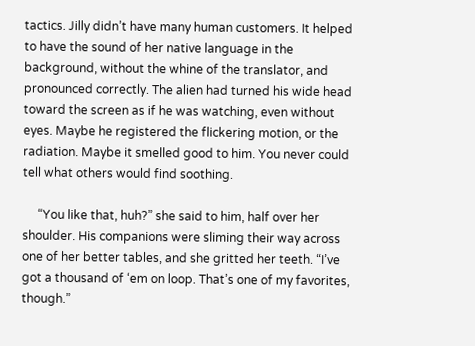tactics. Jilly didn’t have many human customers. It helped to have the sound of her native language in the background, without the whine of the translator, and pronounced correctly. The alien had turned his wide head toward the screen as if he was watching, even without eyes. Maybe he registered the flickering motion, or the radiation. Maybe it smelled good to him. You never could tell what others would find soothing.

     “You like that, huh?” she said to him, half over her shoulder. His companions were sliming their way across one of her better tables, and she gritted her teeth. “I’ve got a thousand of ‘em on loop. That’s one of my favorites, though.”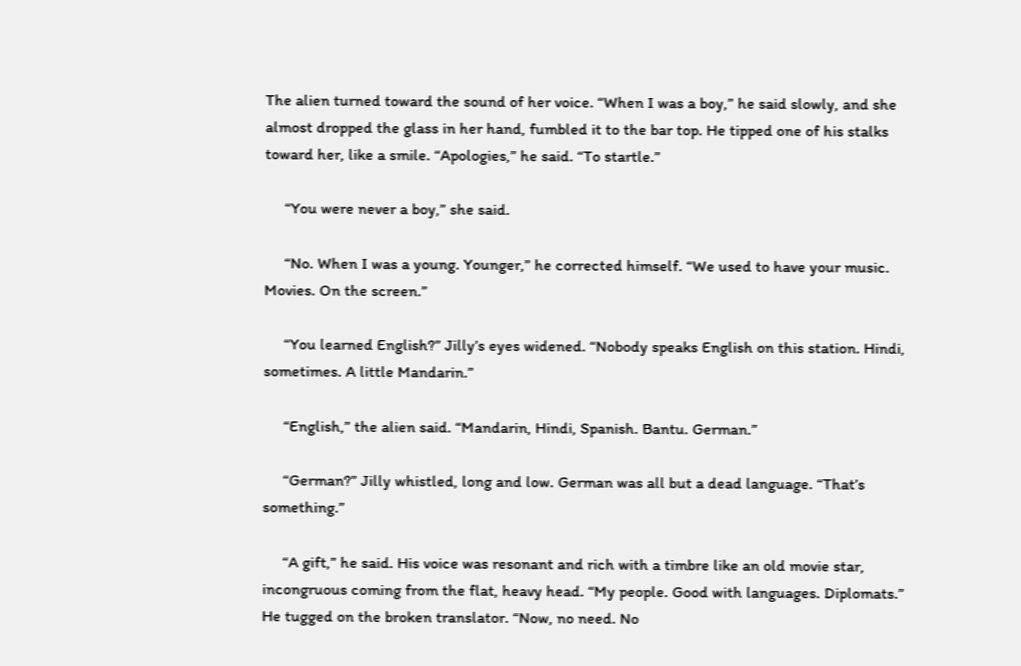The alien turned toward the sound of her voice. “When I was a boy,” he said slowly, and she almost dropped the glass in her hand, fumbled it to the bar top. He tipped one of his stalks toward her, like a smile. “Apologies,” he said. “To startle.”

     “You were never a boy,” she said.

     “No. When I was a young. Younger,” he corrected himself. “We used to have your music. Movies. On the screen.”

     “You learned English?” Jilly’s eyes widened. “Nobody speaks English on this station. Hindi, sometimes. A little Mandarin.”

     “English,” the alien said. “Mandarin, Hindi, Spanish. Bantu. German.”

     “German?” Jilly whistled, long and low. German was all but a dead language. “That’s something.”

     “A gift,” he said. His voice was resonant and rich with a timbre like an old movie star, incongruous coming from the flat, heavy head. “My people. Good with languages. Diplomats.” He tugged on the broken translator. “Now, no need. No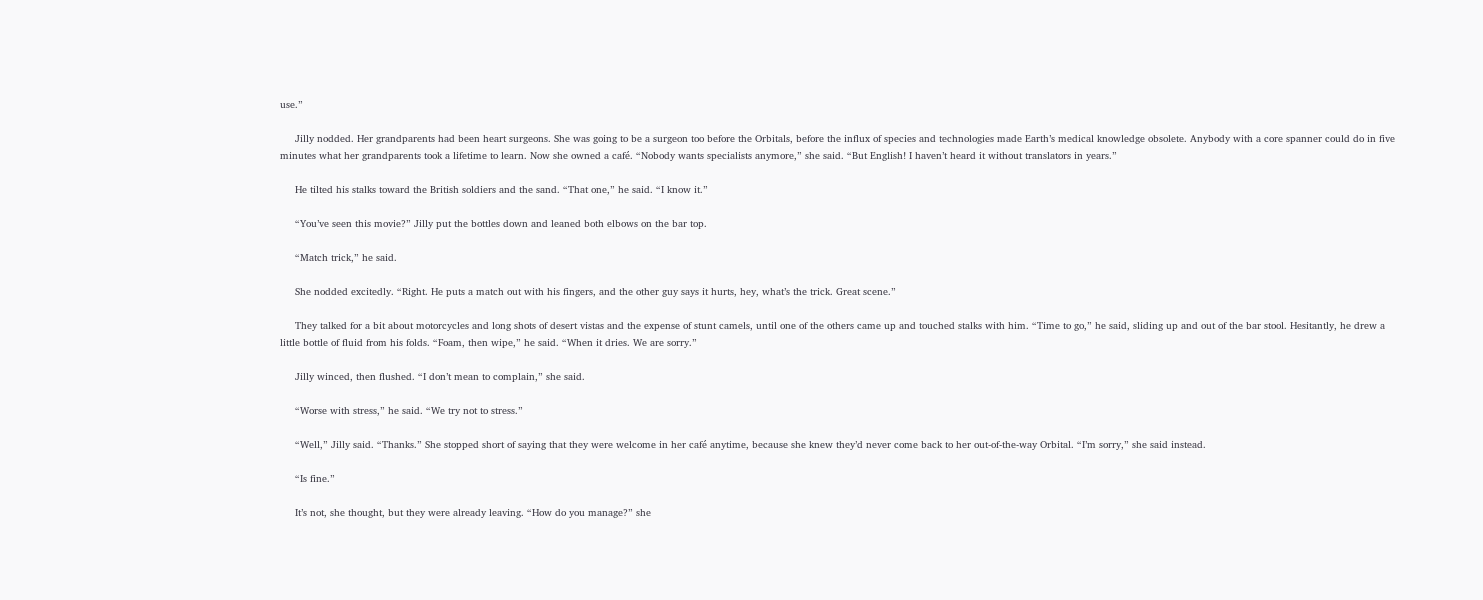use.”

     Jilly nodded. Her grandparents had been heart surgeons. She was going to be a surgeon too before the Orbitals, before the influx of species and technologies made Earth’s medical knowledge obsolete. Anybody with a core spanner could do in five minutes what her grandparents took a lifetime to learn. Now she owned a café. “Nobody wants specialists anymore,” she said. “But English! I haven’t heard it without translators in years.”

     He tilted his stalks toward the British soldiers and the sand. “That one,” he said. “I know it.”

     “You’ve seen this movie?” Jilly put the bottles down and leaned both elbows on the bar top.

     “Match trick,” he said.

     She nodded excitedly. “Right. He puts a match out with his fingers, and the other guy says it hurts, hey, what’s the trick. Great scene.”

     They talked for a bit about motorcycles and long shots of desert vistas and the expense of stunt camels, until one of the others came up and touched stalks with him. “Time to go,” he said, sliding up and out of the bar stool. Hesitantly, he drew a little bottle of fluid from his folds. “Foam, then wipe,” he said. “When it dries. We are sorry.”

     Jilly winced, then flushed. “I don’t mean to complain,” she said.

     “Worse with stress,” he said. “We try not to stress.”

     “Well,” Jilly said. “Thanks.” She stopped short of saying that they were welcome in her café anytime, because she knew they’d never come back to her out-of-the-way Orbital. “I’m sorry,” she said instead.

     “Is fine.”

     It’s not, she thought, but they were already leaving. “How do you manage?” she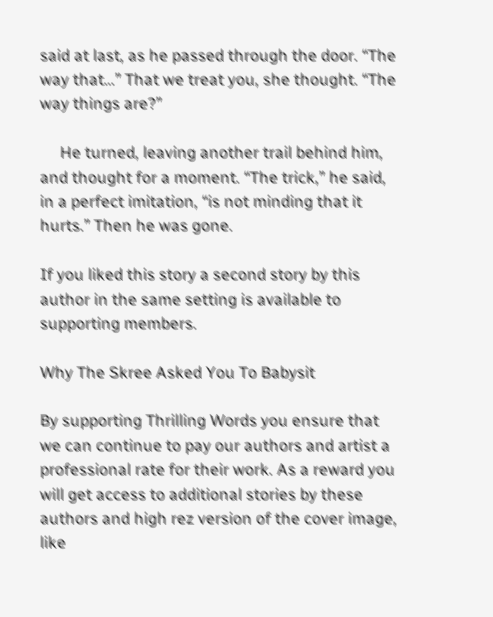said at last, as he passed through the door. “The way that…” That we treat you, she thought. “The way things are?”

     He turned, leaving another trail behind him, and thought for a moment. “The trick,” he said, in a perfect imitation, “is not minding that it hurts.” Then he was gone.

If you liked this story a second story by this author in the same setting is available to supporting members.

Why The Skree Asked You To Babysit

By supporting Thrilling Words you ensure that we can continue to pay our authors and artist a professional rate for their work. As a reward you will get access to additional stories by these authors and high rez version of the cover image, like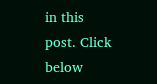in this post. Click below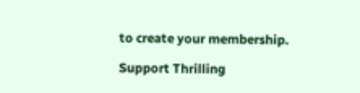to create your membership.

Support Thrilling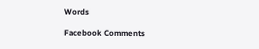Words

Facebook Comments